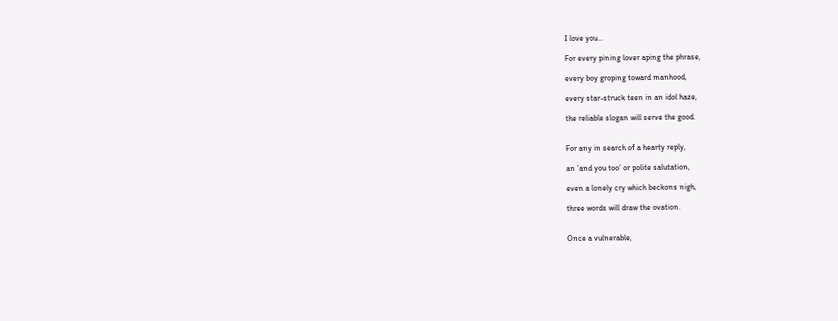I love you…

For every pining lover aping the phrase,

every boy groping toward manhood,

every star-struck teen in an idol haze,

the reliable slogan will serve the good.


For any in search of a hearty reply,

an ‘and you too’ or polite salutation,

even a lonely cry which beckons nigh,

three words will draw the ovation.


Once a vulnerable,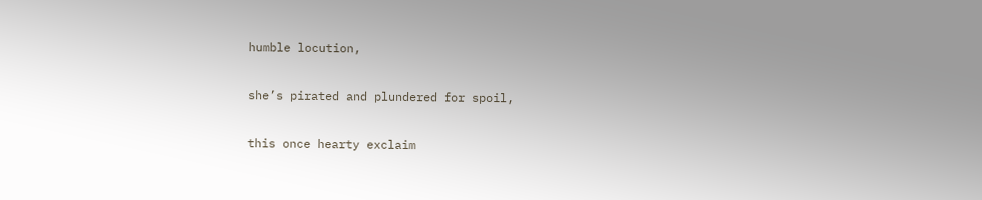humble locution,

she’s pirated and plundered for spoil,

this once hearty exclaim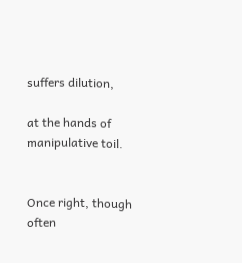suffers dilution,

at the hands of manipulative toil.


Once right, though often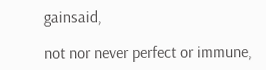gainsaid,

not nor never perfect or immune,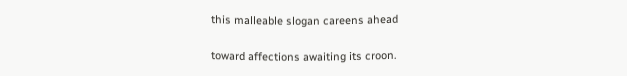this malleable slogan careens ahead

toward affections awaiting its croon.